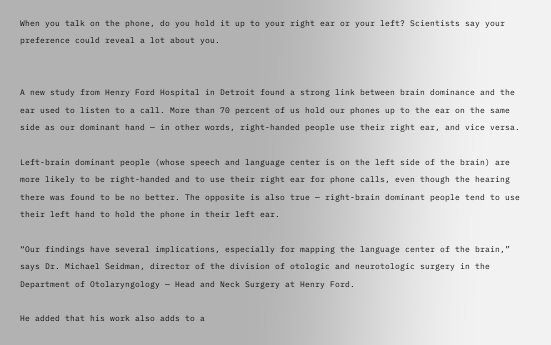When you talk on the phone, do you hold it up to your right ear or your left? Scientists say your preference could reveal a lot about you.


A new study from Henry Ford Hospital in Detroit found a strong link between brain dominance and the ear used to listen to a call. More than 70 percent of us hold our phones up to the ear on the same side as our dominant hand — in other words, right-handed people use their right ear, and vice versa.

Left-brain dominant people (whose speech and language center is on the left side of the brain) are more likely to be right-handed and to use their right ear for phone calls, even though the hearing there was found to be no better. The opposite is also true — right-brain dominant people tend to use their left hand to hold the phone in their left ear.

“Our findings have several implications, especially for mapping the language center of the brain,” says Dr. Michael Seidman, director of the division of otologic and neurotologic surgery in the Department of Otolaryngology — Head and Neck Surgery at Henry Ford.

He added that his work also adds to a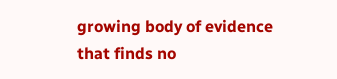growing body of evidence that finds no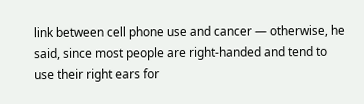link between cell phone use and cancer — otherwise, he said, since most people are right-handed and tend to use their right ears for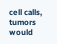cell calls, tumors would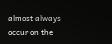almost always occur on the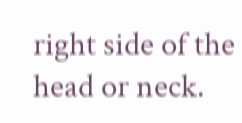right side of the head or neck.